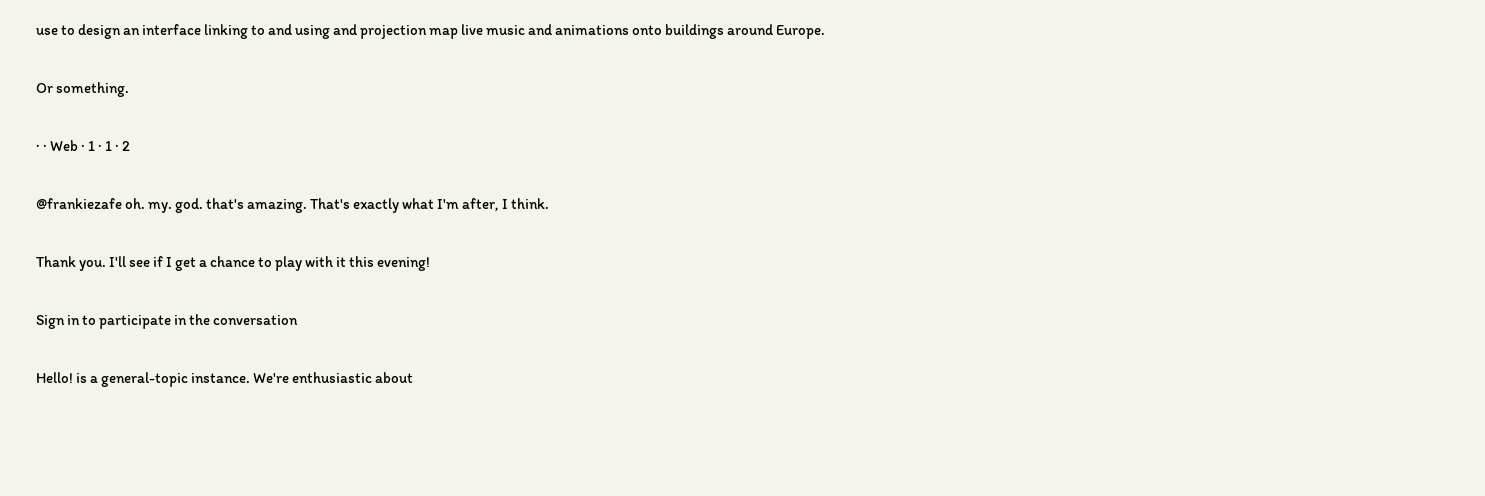use to design an interface linking to and using and projection map live music and animations onto buildings around Europe.

Or something.

· · Web · 1 · 1 · 2

@frankiezafe oh. my. god. that's amazing. That's exactly what I'm after, I think.

Thank you. I'll see if I get a chance to play with it this evening!

Sign in to participate in the conversation

Hello! is a general-topic instance. We're enthusiastic about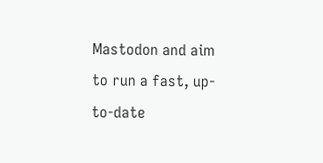Mastodon and aim to run a fast, up-to-date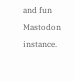and fun Mastodon instance.